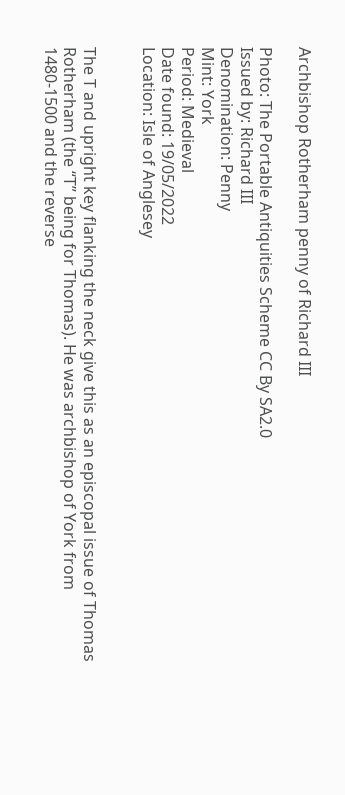Archbishop Rotherham penny of Richard III

Photo: The Portable Antiquities Scheme CC By SA2.0
Issued by: Richard III
Denomination: Penny
Mint: York
Period: Medieval
Date found: 19/05/2022
Location: Isle of Anglesey


The T and upright key flanking the neck give this as an episcopal issue of Thomas Rotherham (the “T” being for Thomas). He was archbishop of York from 1480-1500 and the reverse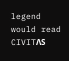legend would read CIVITΛS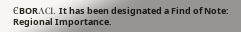ЄBORΛCI. It has been designated a Find of Note: Regional Importance.